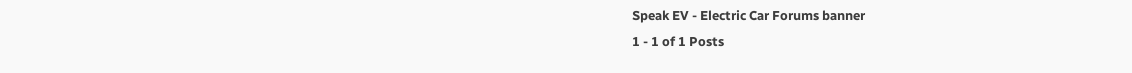Speak EV - Electric Car Forums banner
1 - 1 of 1 Posts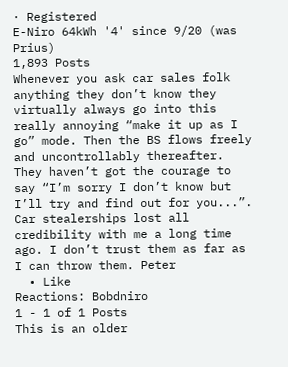· Registered
E-Niro 64kWh '4' since 9/20 (was Prius)
1,893 Posts
Whenever you ask car sales folk anything they don’t know they virtually always go into this really annoying “make it up as I go” mode. Then the BS flows freely and uncontrollably thereafter. They haven’t got the courage to say “I’m sorry I don’t know but I’ll try and find out for you...”. Car stealerships lost all credibility with me a long time ago. I don’t trust them as far as I can throw them. Peter
  • Like
Reactions: Bobdniro
1 - 1 of 1 Posts
This is an older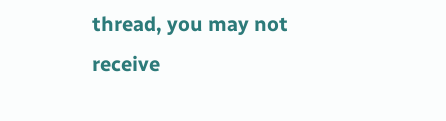thread, you may not receive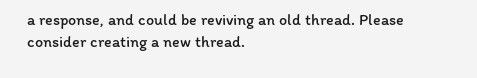a response, and could be reviving an old thread. Please consider creating a new thread.